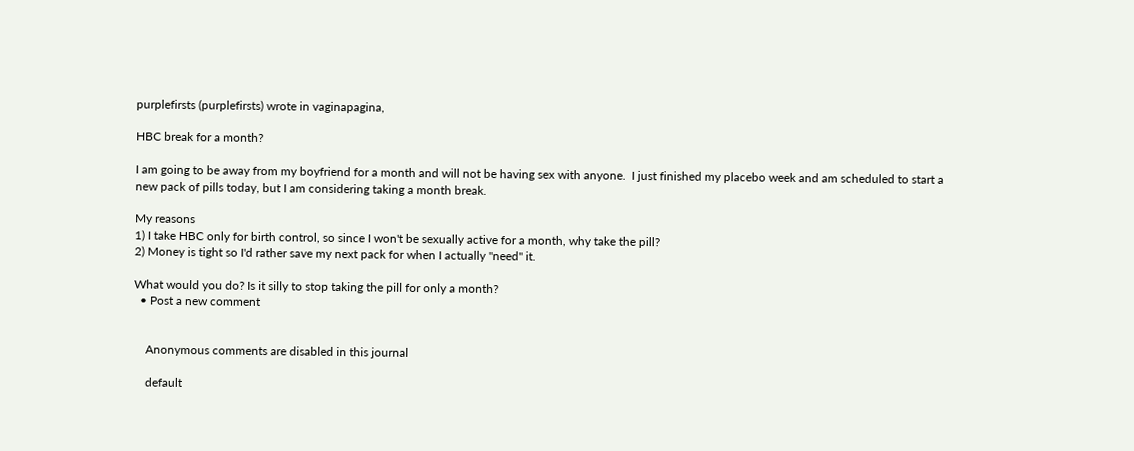purplefirsts (purplefirsts) wrote in vaginapagina,

HBC break for a month?

I am going to be away from my boyfriend for a month and will not be having sex with anyone.  I just finished my placebo week and am scheduled to start a new pack of pills today, but I am considering taking a month break.

My reasons
1) I take HBC only for birth control, so since I won't be sexually active for a month, why take the pill?
2) Money is tight so I'd rather save my next pack for when I actually "need" it.

What would you do? Is it silly to stop taking the pill for only a month?
  • Post a new comment


    Anonymous comments are disabled in this journal

    default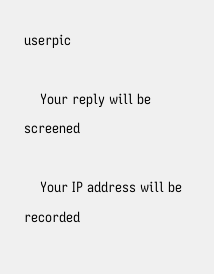userpic

    Your reply will be screened

    Your IP address will be recorded